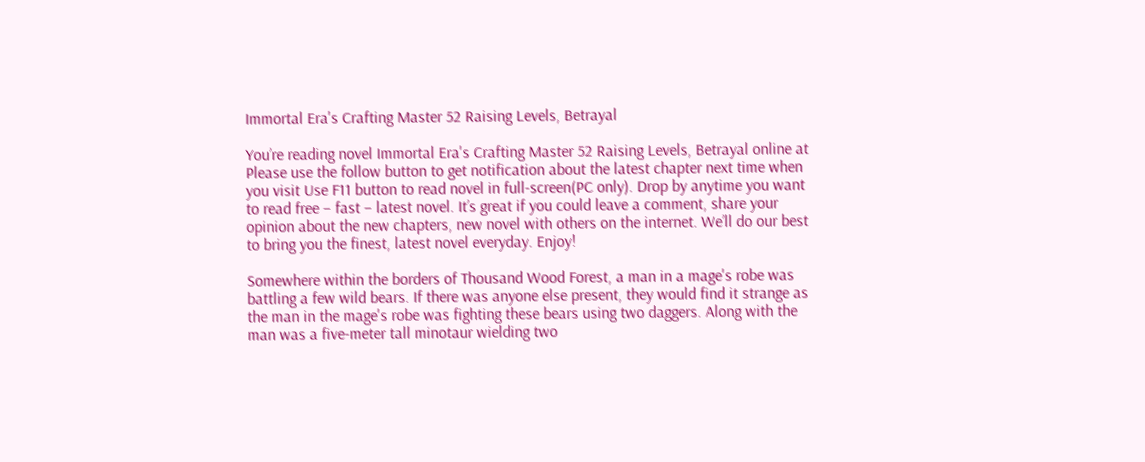Immortal Era's Crafting Master 52 Raising Levels, Betrayal

You’re reading novel Immortal Era's Crafting Master 52 Raising Levels, Betrayal online at Please use the follow button to get notification about the latest chapter next time when you visit Use F11 button to read novel in full-screen(PC only). Drop by anytime you want to read free – fast – latest novel. It’s great if you could leave a comment, share your opinion about the new chapters, new novel with others on the internet. We’ll do our best to bring you the finest, latest novel everyday. Enjoy!

Somewhere within the borders of Thousand Wood Forest, a man in a mage's robe was battling a few wild bears. If there was anyone else present, they would find it strange as the man in the mage's robe was fighting these bears using two daggers. Along with the man was a five-meter tall minotaur wielding two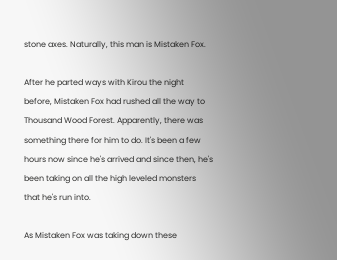stone axes. Naturally, this man is Mistaken Fox.

After he parted ways with Kirou the night before, Mistaken Fox had rushed all the way to Thousand Wood Forest. Apparently, there was something there for him to do. It's been a few hours now since he's arrived and since then, he's been taking on all the high leveled monsters that he's run into.

As Mistaken Fox was taking down these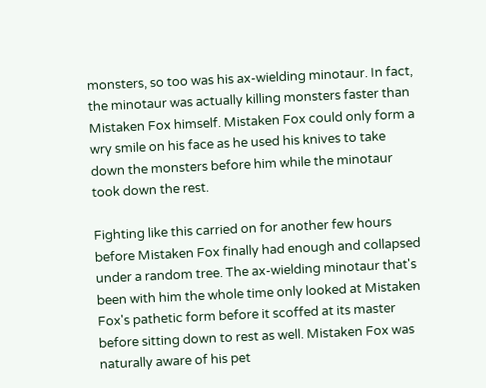monsters, so too was his ax-wielding minotaur. In fact, the minotaur was actually killing monsters faster than Mistaken Fox himself. Mistaken Fox could only form a wry smile on his face as he used his knives to take down the monsters before him while the minotaur took down the rest.

Fighting like this carried on for another few hours before Mistaken Fox finally had enough and collapsed under a random tree. The ax-wielding minotaur that's been with him the whole time only looked at Mistaken Fox's pathetic form before it scoffed at its master before sitting down to rest as well. Mistaken Fox was naturally aware of his pet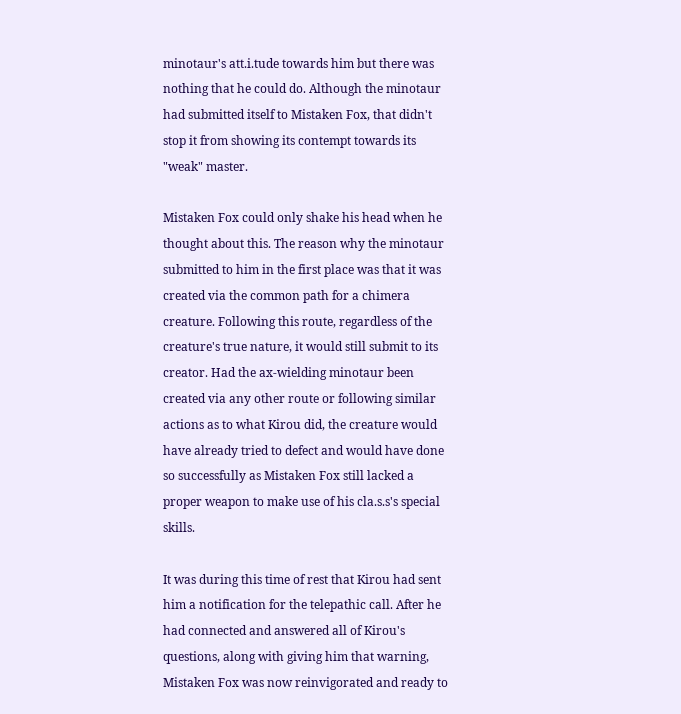minotaur's att.i.tude towards him but there was nothing that he could do. Although the minotaur had submitted itself to Mistaken Fox, that didn't stop it from showing its contempt towards its "weak" master.

Mistaken Fox could only shake his head when he thought about this. The reason why the minotaur submitted to him in the first place was that it was created via the common path for a chimera creature. Following this route, regardless of the creature's true nature, it would still submit to its creator. Had the ax-wielding minotaur been created via any other route or following similar actions as to what Kirou did, the creature would have already tried to defect and would have done so successfully as Mistaken Fox still lacked a proper weapon to make use of his cla.s.s's special skills.

It was during this time of rest that Kirou had sent him a notification for the telepathic call. After he had connected and answered all of Kirou's questions, along with giving him that warning, Mistaken Fox was now reinvigorated and ready to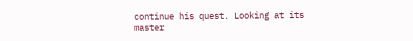continue his quest. Looking at its master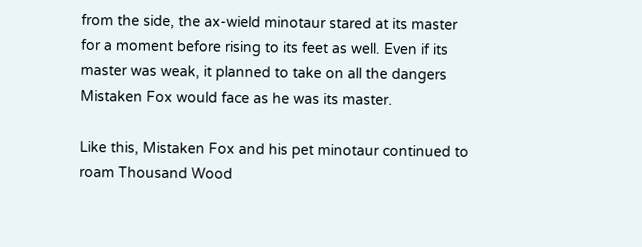from the side, the ax-wield minotaur stared at its master for a moment before rising to its feet as well. Even if its master was weak, it planned to take on all the dangers Mistaken Fox would face as he was its master.

Like this, Mistaken Fox and his pet minotaur continued to roam Thousand Wood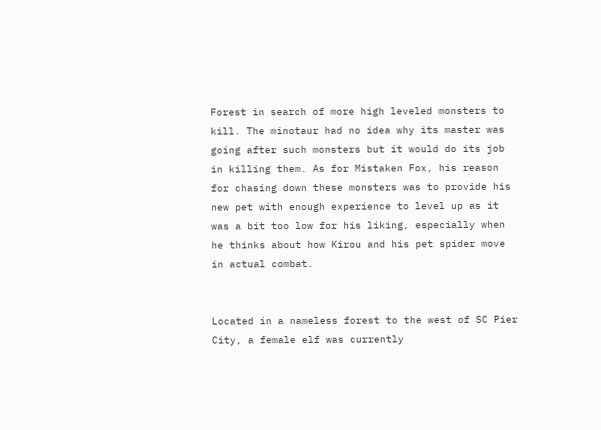Forest in search of more high leveled monsters to kill. The minotaur had no idea why its master was going after such monsters but it would do its job in killing them. As for Mistaken Fox, his reason for chasing down these monsters was to provide his new pet with enough experience to level up as it was a bit too low for his liking, especially when he thinks about how Kirou and his pet spider move in actual combat.


Located in a nameless forest to the west of SC Pier City, a female elf was currently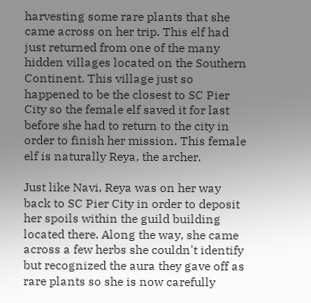harvesting some rare plants that she came across on her trip. This elf had just returned from one of the many hidden villages located on the Southern Continent. This village just so happened to be the closest to SC Pier City so the female elf saved it for last before she had to return to the city in order to finish her mission. This female elf is naturally Reya, the archer.

Just like Navi, Reya was on her way back to SC Pier City in order to deposit her spoils within the guild building located there. Along the way, she came across a few herbs she couldn't identify but recognized the aura they gave off as rare plants so she is now carefully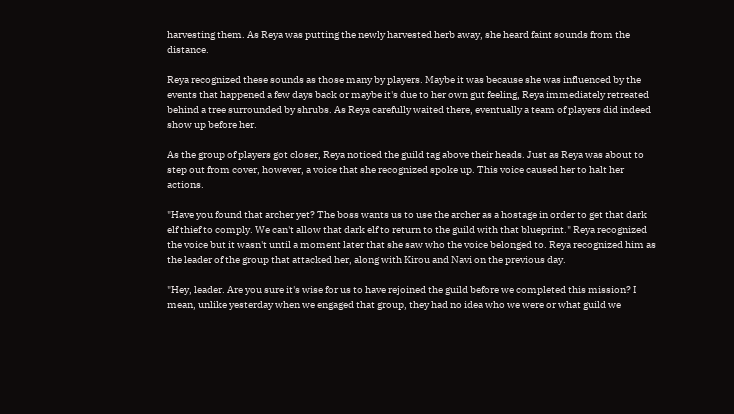harvesting them. As Reya was putting the newly harvested herb away, she heard faint sounds from the distance.

Reya recognized these sounds as those many by players. Maybe it was because she was influenced by the events that happened a few days back or maybe it's due to her own gut feeling, Reya immediately retreated behind a tree surrounded by shrubs. As Reya carefully waited there, eventually a team of players did indeed show up before her.

As the group of players got closer, Reya noticed the guild tag above their heads. Just as Reya was about to step out from cover, however, a voice that she recognized spoke up. This voice caused her to halt her actions.

"Have you found that archer yet? The boss wants us to use the archer as a hostage in order to get that dark elf thief to comply. We can't allow that dark elf to return to the guild with that blueprint." Reya recognized the voice but it wasn't until a moment later that she saw who the voice belonged to. Reya recognized him as the leader of the group that attacked her, along with Kirou and Navi on the previous day.

"Hey, leader. Are you sure it's wise for us to have rejoined the guild before we completed this mission? I mean, unlike yesterday when we engaged that group, they had no idea who we were or what guild we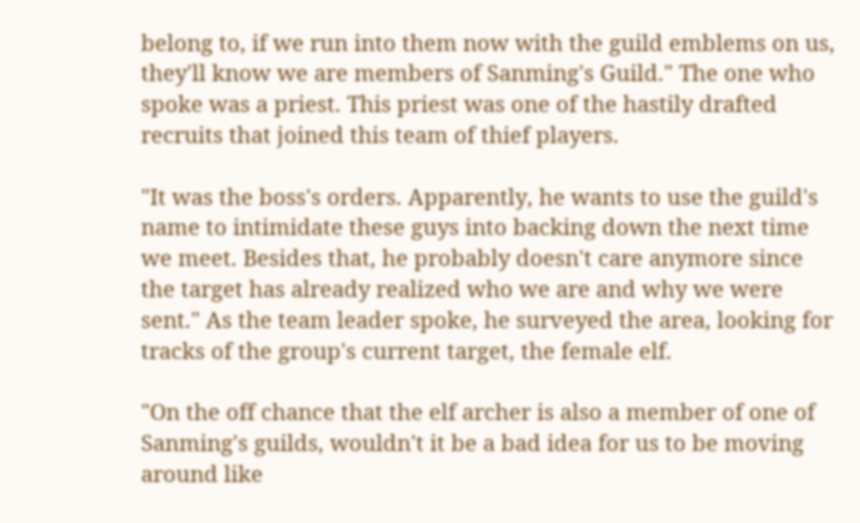belong to, if we run into them now with the guild emblems on us, they'll know we are members of Sanming's Guild." The one who spoke was a priest. This priest was one of the hastily drafted recruits that joined this team of thief players.

"It was the boss's orders. Apparently, he wants to use the guild's name to intimidate these guys into backing down the next time we meet. Besides that, he probably doesn't care anymore since the target has already realized who we are and why we were sent." As the team leader spoke, he surveyed the area, looking for tracks of the group's current target, the female elf.

"On the off chance that the elf archer is also a member of one of Sanming's guilds, wouldn't it be a bad idea for us to be moving around like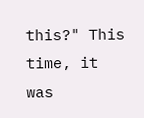this?" This time, it was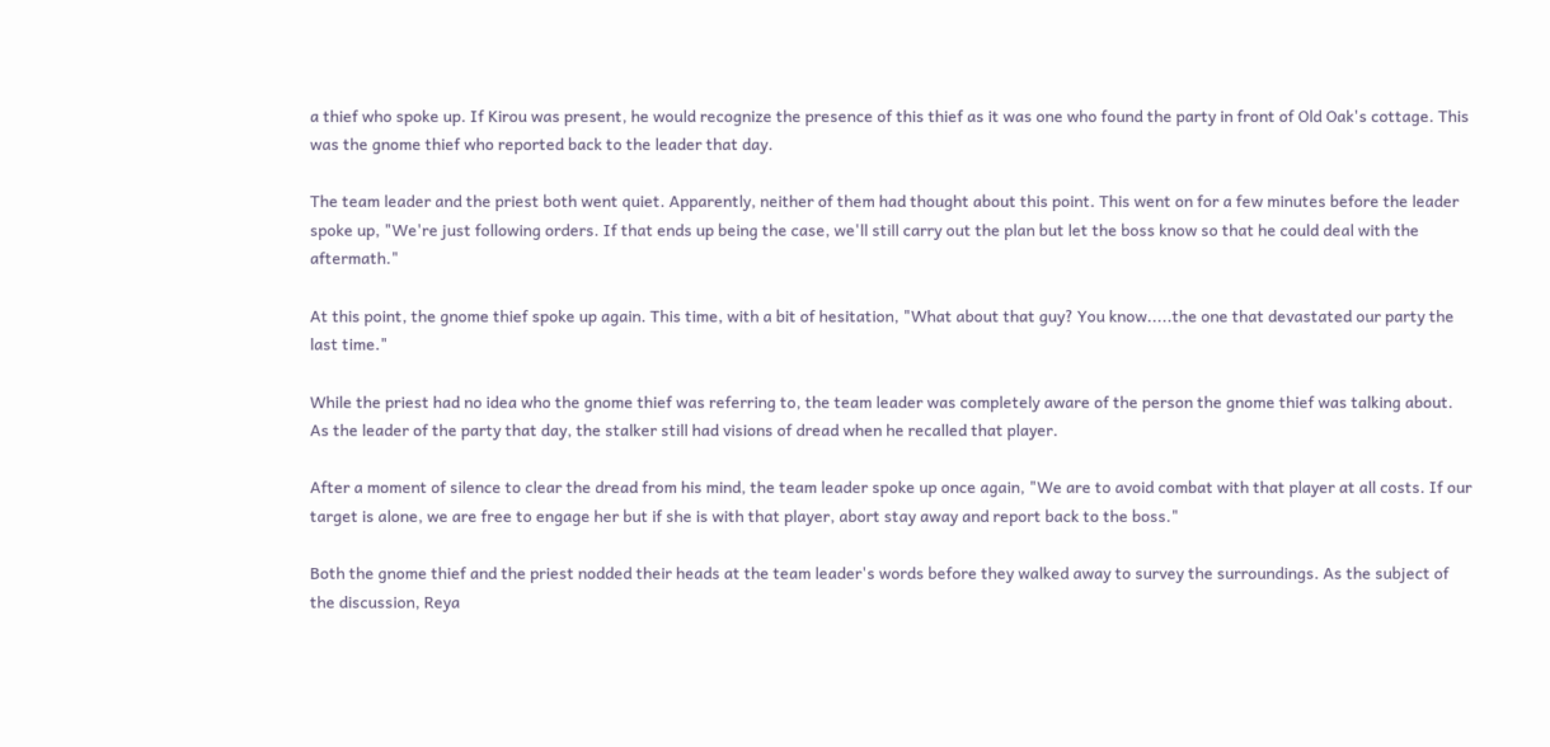a thief who spoke up. If Kirou was present, he would recognize the presence of this thief as it was one who found the party in front of Old Oak's cottage. This was the gnome thief who reported back to the leader that day.

The team leader and the priest both went quiet. Apparently, neither of them had thought about this point. This went on for a few minutes before the leader spoke up, "We're just following orders. If that ends up being the case, we'll still carry out the plan but let the boss know so that he could deal with the aftermath."

At this point, the gnome thief spoke up again. This time, with a bit of hesitation, "What about that guy? You know.....the one that devastated our party the last time."

While the priest had no idea who the gnome thief was referring to, the team leader was completely aware of the person the gnome thief was talking about. As the leader of the party that day, the stalker still had visions of dread when he recalled that player.

After a moment of silence to clear the dread from his mind, the team leader spoke up once again, "We are to avoid combat with that player at all costs. If our target is alone, we are free to engage her but if she is with that player, abort stay away and report back to the boss."

Both the gnome thief and the priest nodded their heads at the team leader's words before they walked away to survey the surroundings. As the subject of the discussion, Reya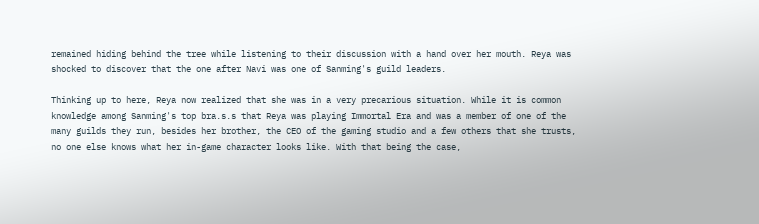remained hiding behind the tree while listening to their discussion with a hand over her mouth. Reya was shocked to discover that the one after Navi was one of Sanming's guild leaders.

Thinking up to here, Reya now realized that she was in a very precarious situation. While it is common knowledge among Sanming's top bra.s.s that Reya was playing Immortal Era and was a member of one of the many guilds they run, besides her brother, the CEO of the gaming studio and a few others that she trusts, no one else knows what her in-game character looks like. With that being the case,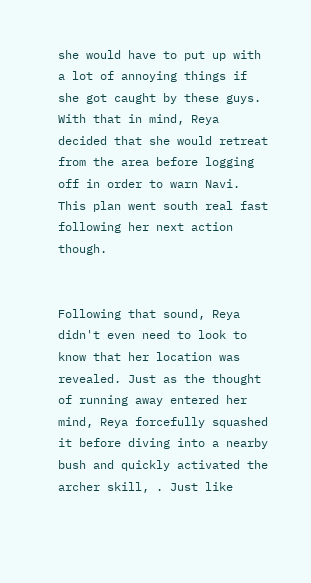she would have to put up with a lot of annoying things if she got caught by these guys. With that in mind, Reya decided that she would retreat from the area before logging off in order to warn Navi. This plan went south real fast following her next action though.


Following that sound, Reya didn't even need to look to know that her location was revealed. Just as the thought of running away entered her mind, Reya forcefully squashed it before diving into a nearby bush and quickly activated the archer skill, . Just like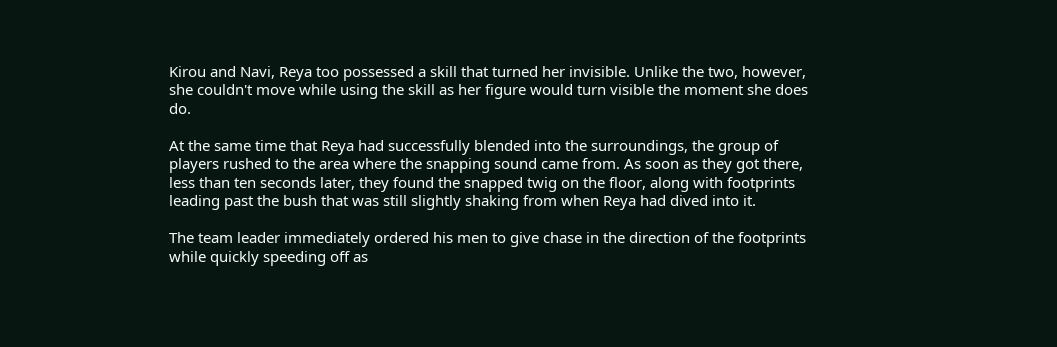Kirou and Navi, Reya too possessed a skill that turned her invisible. Unlike the two, however, she couldn't move while using the skill as her figure would turn visible the moment she does do.

At the same time that Reya had successfully blended into the surroundings, the group of players rushed to the area where the snapping sound came from. As soon as they got there, less than ten seconds later, they found the snapped twig on the floor, along with footprints leading past the bush that was still slightly shaking from when Reya had dived into it.

The team leader immediately ordered his men to give chase in the direction of the footprints while quickly speeding off as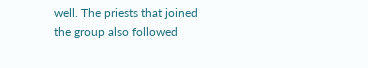well. The priests that joined the group also followed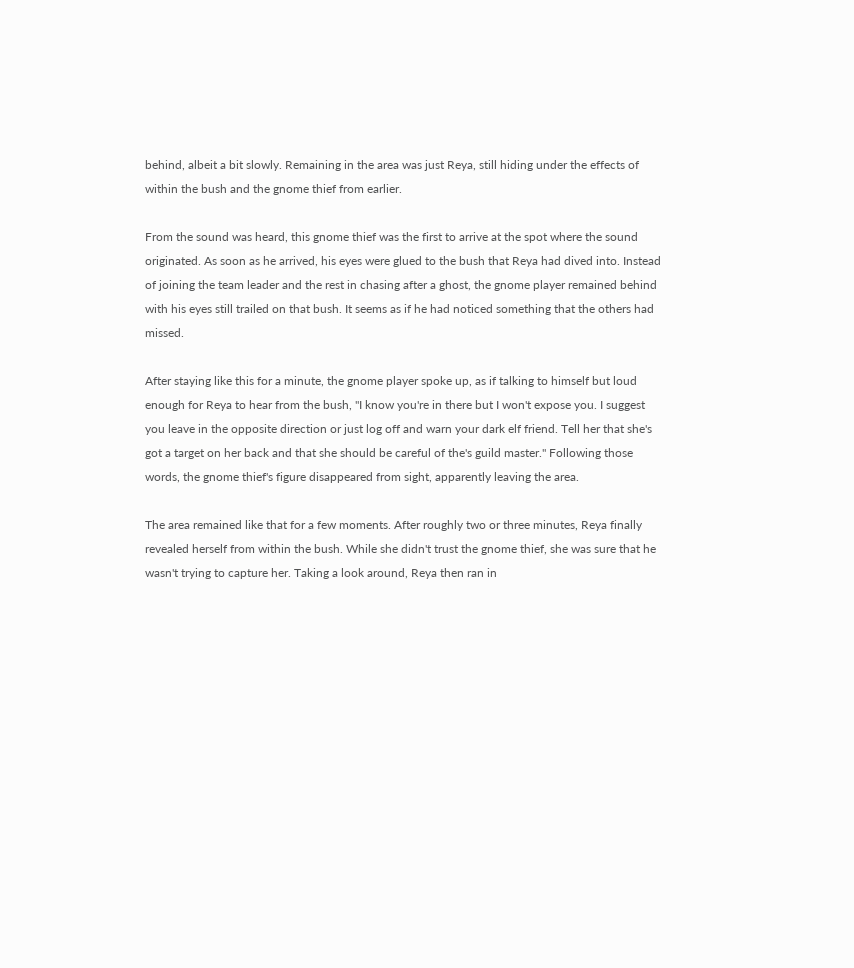behind, albeit a bit slowly. Remaining in the area was just Reya, still hiding under the effects of within the bush and the gnome thief from earlier.

From the sound was heard, this gnome thief was the first to arrive at the spot where the sound originated. As soon as he arrived, his eyes were glued to the bush that Reya had dived into. Instead of joining the team leader and the rest in chasing after a ghost, the gnome player remained behind with his eyes still trailed on that bush. It seems as if he had noticed something that the others had missed.

After staying like this for a minute, the gnome player spoke up, as if talking to himself but loud enough for Reya to hear from the bush, "I know you're in there but I won't expose you. I suggest you leave in the opposite direction or just log off and warn your dark elf friend. Tell her that she's got a target on her back and that she should be careful of the's guild master." Following those words, the gnome thief's figure disappeared from sight, apparently leaving the area.

The area remained like that for a few moments. After roughly two or three minutes, Reya finally revealed herself from within the bush. While she didn't trust the gnome thief, she was sure that he wasn't trying to capture her. Taking a look around, Reya then ran in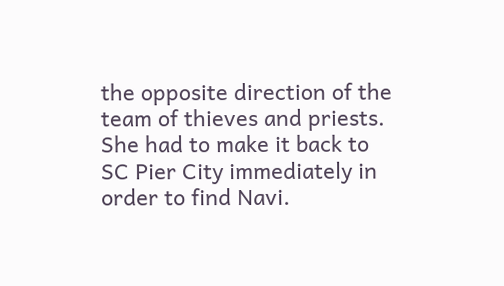the opposite direction of the team of thieves and priests. She had to make it back to SC Pier City immediately in order to find Navi.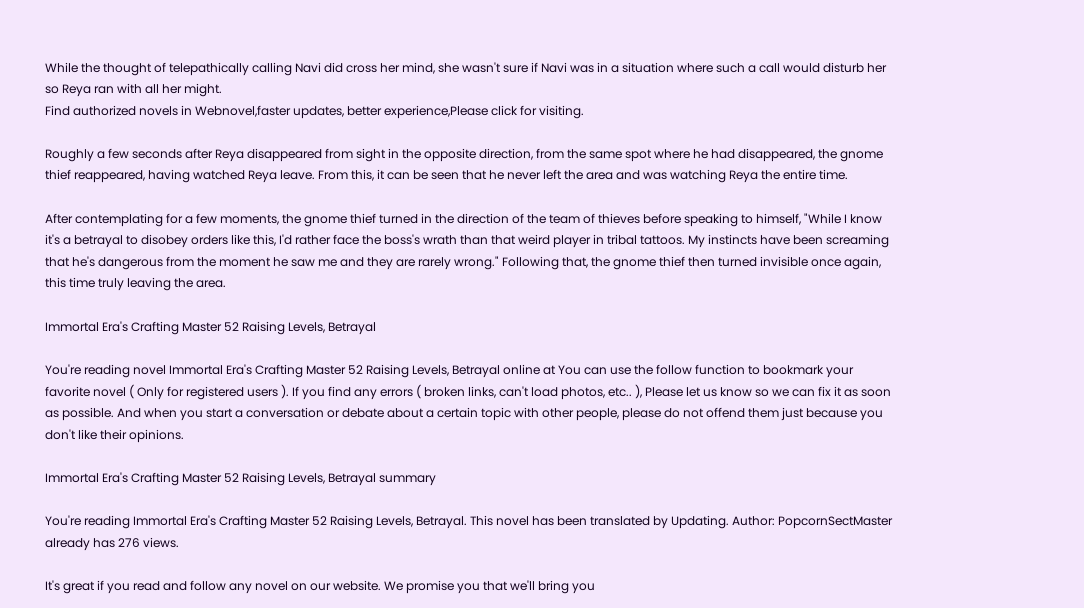While the thought of telepathically calling Navi did cross her mind, she wasn't sure if Navi was in a situation where such a call would disturb her so Reya ran with all her might.
Find authorized novels in Webnovel,faster updates, better experience,Please click for visiting.

Roughly a few seconds after Reya disappeared from sight in the opposite direction, from the same spot where he had disappeared, the gnome thief reappeared, having watched Reya leave. From this, it can be seen that he never left the area and was watching Reya the entire time.

After contemplating for a few moments, the gnome thief turned in the direction of the team of thieves before speaking to himself, "While I know it's a betrayal to disobey orders like this, I'd rather face the boss's wrath than that weird player in tribal tattoos. My instincts have been screaming that he's dangerous from the moment he saw me and they are rarely wrong." Following that, the gnome thief then turned invisible once again, this time truly leaving the area.

Immortal Era's Crafting Master 52 Raising Levels, Betrayal

You're reading novel Immortal Era's Crafting Master 52 Raising Levels, Betrayal online at You can use the follow function to bookmark your favorite novel ( Only for registered users ). If you find any errors ( broken links, can't load photos, etc.. ), Please let us know so we can fix it as soon as possible. And when you start a conversation or debate about a certain topic with other people, please do not offend them just because you don't like their opinions.

Immortal Era's Crafting Master 52 Raising Levels, Betrayal summary

You're reading Immortal Era's Crafting Master 52 Raising Levels, Betrayal. This novel has been translated by Updating. Author: PopcornSectMaster already has 276 views.

It's great if you read and follow any novel on our website. We promise you that we'll bring you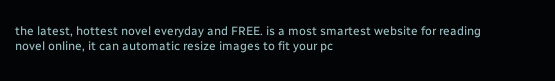the latest, hottest novel everyday and FREE. is a most smartest website for reading novel online, it can automatic resize images to fit your pc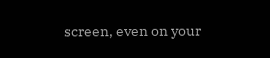screen, even on your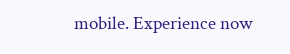mobile. Experience now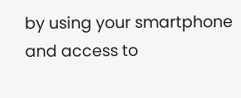by using your smartphone and access to